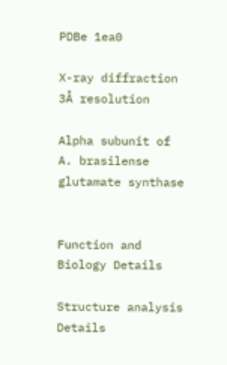PDBe 1ea0

X-ray diffraction
3Å resolution

Alpha subunit of A. brasilense glutamate synthase


Function and Biology Details

Structure analysis Details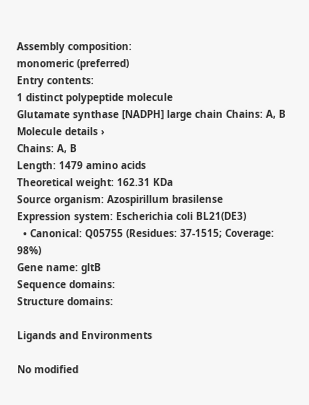Assembly composition:
monomeric (preferred)
Entry contents:
1 distinct polypeptide molecule
Glutamate synthase [NADPH] large chain Chains: A, B
Molecule details ›
Chains: A, B
Length: 1479 amino acids
Theoretical weight: 162.31 KDa
Source organism: Azospirillum brasilense
Expression system: Escherichia coli BL21(DE3)
  • Canonical: Q05755 (Residues: 37-1515; Coverage: 98%)
Gene name: gltB
Sequence domains:
Structure domains:

Ligands and Environments

No modified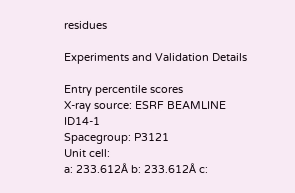residues

Experiments and Validation Details

Entry percentile scores
X-ray source: ESRF BEAMLINE ID14-1
Spacegroup: P3121
Unit cell:
a: 233.612Å b: 233.612Å c: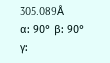305.089Å
α: 90° β: 90° γ: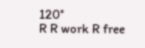120°
R R work R free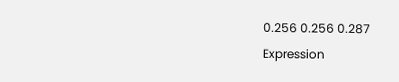0.256 0.256 0.287
Expression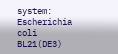system: Escherichia coli BL21(DE3)